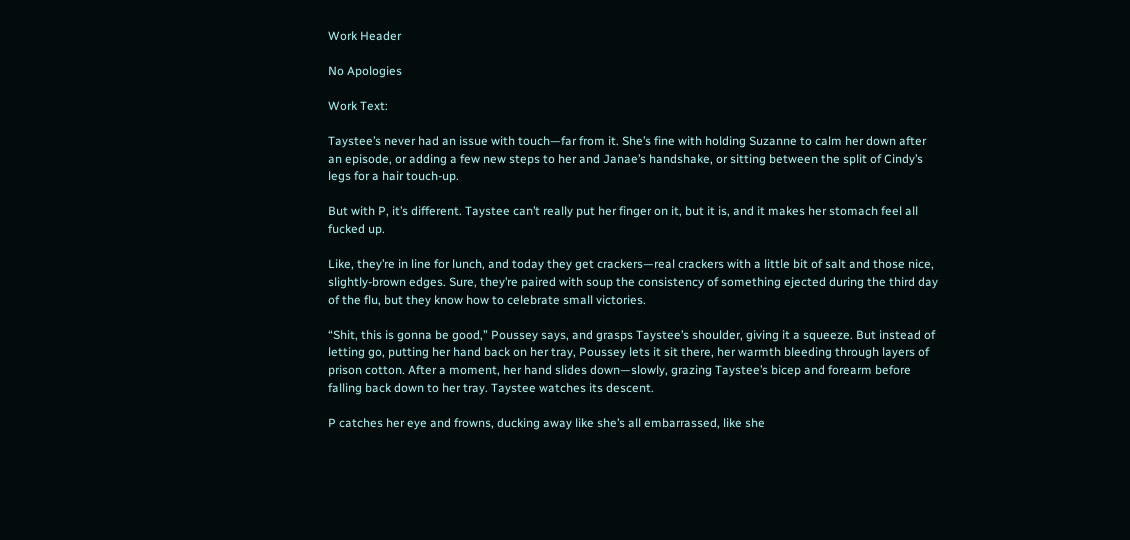Work Header

No Apologies

Work Text:

Taystee’s never had an issue with touch—far from it. She’s fine with holding Suzanne to calm her down after an episode, or adding a few new steps to her and Janae’s handshake, or sitting between the split of Cindy’s legs for a hair touch-up.

But with P, it’s different. Taystee can’t really put her finger on it, but it is, and it makes her stomach feel all fucked up.

Like, they’re in line for lunch, and today they get crackers—real crackers with a little bit of salt and those nice, slightly-brown edges. Sure, they’re paired with soup the consistency of something ejected during the third day of the flu, but they know how to celebrate small victories.

“Shit, this is gonna be good,” Poussey says, and grasps Taystee’s shoulder, giving it a squeeze. But instead of letting go, putting her hand back on her tray, Poussey lets it sit there, her warmth bleeding through layers of prison cotton. After a moment, her hand slides down—slowly, grazing Taystee’s bicep and forearm before falling back down to her tray. Taystee watches its descent.

P catches her eye and frowns, ducking away like she’s all embarrassed, like she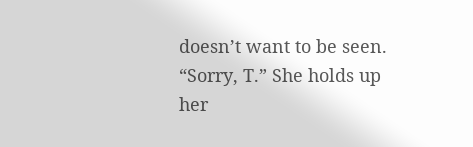doesn’t want to be seen. “Sorry, T.” She holds up her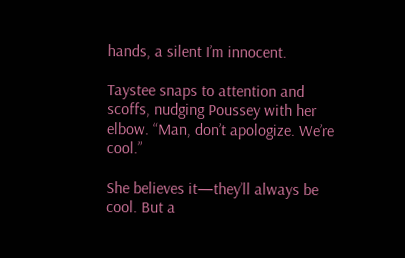hands, a silent I’m innocent.

Taystee snaps to attention and scoffs, nudging Poussey with her elbow. “Man, don’t apologize. We’re cool.”

She believes it—they’ll always be cool. But a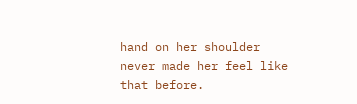hand on her shoulder never made her feel like that before.